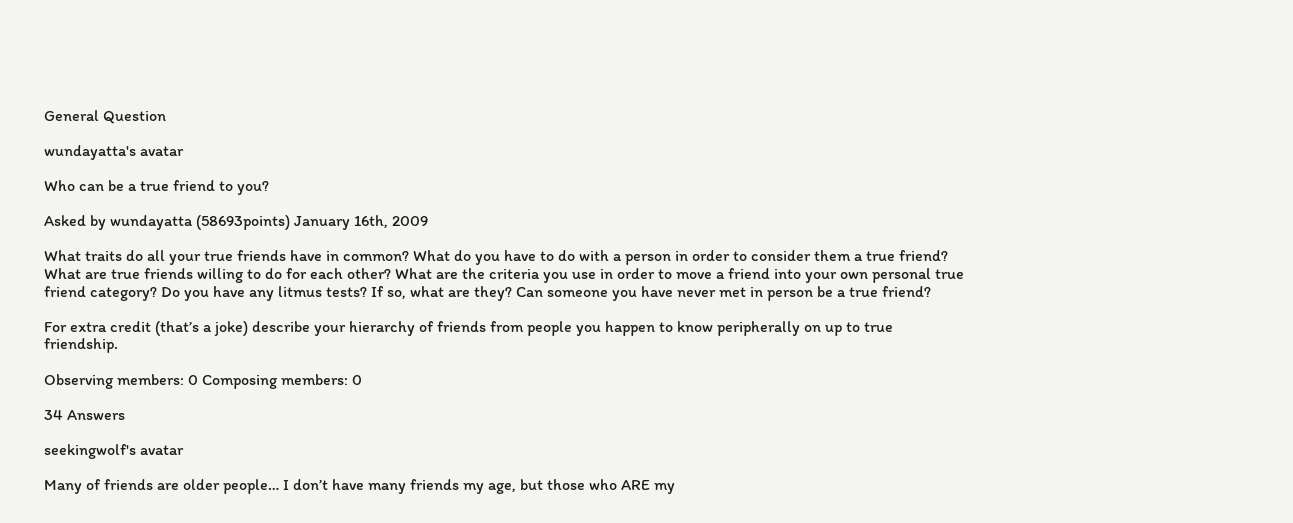General Question

wundayatta's avatar

Who can be a true friend to you?

Asked by wundayatta (58693points) January 16th, 2009

What traits do all your true friends have in common? What do you have to do with a person in order to consider them a true friend? What are true friends willing to do for each other? What are the criteria you use in order to move a friend into your own personal true friend category? Do you have any litmus tests? If so, what are they? Can someone you have never met in person be a true friend?

For extra credit (that’s a joke) describe your hierarchy of friends from people you happen to know peripherally on up to true friendship.

Observing members: 0 Composing members: 0

34 Answers

seekingwolf's avatar

Many of friends are older people… I don’t have many friends my age, but those who ARE my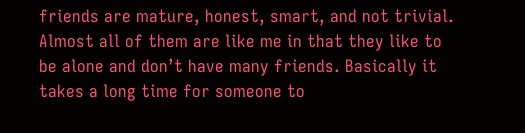friends are mature, honest, smart, and not trivial. Almost all of them are like me in that they like to be alone and don’t have many friends. Basically it takes a long time for someone to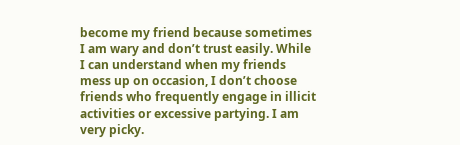become my friend because sometimes I am wary and don’t trust easily. While I can understand when my friends mess up on occasion, I don’t choose friends who frequently engage in illicit activities or excessive partying. I am very picky.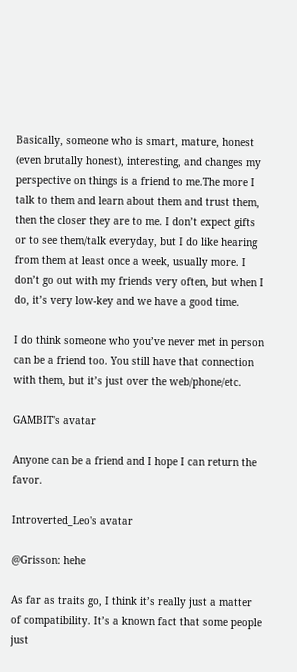Basically, someone who is smart, mature, honest (even brutally honest), interesting, and changes my perspective on things is a friend to me.The more I talk to them and learn about them and trust them, then the closer they are to me. I don’t expect gifts or to see them/talk everyday, but I do like hearing from them at least once a week, usually more. I don’t go out with my friends very often, but when I do, it’s very low-key and we have a good time.

I do think someone who you’ve never met in person can be a friend too. You still have that connection with them, but it’s just over the web/phone/etc.

GAMBIT's avatar

Anyone can be a friend and I hope I can return the favor.

Introverted_Leo's avatar

@Grisson: hehe

As far as traits go, I think it’s really just a matter of compatibility. It’s a known fact that some people just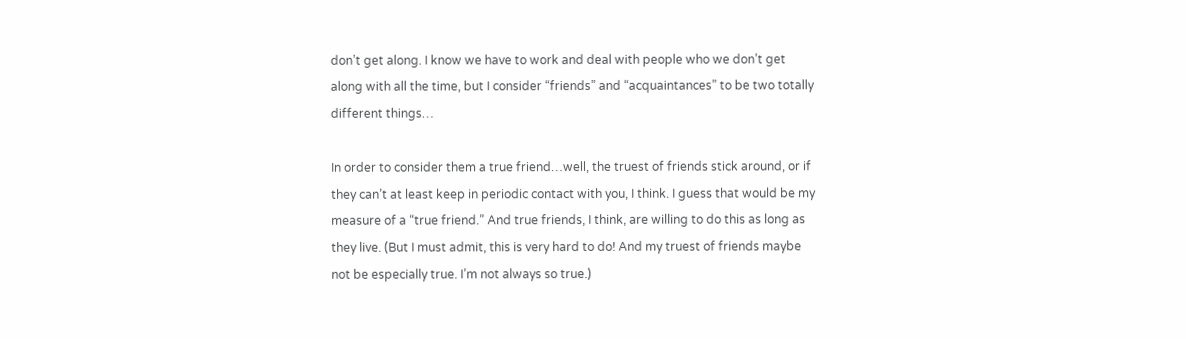don’t get along. I know we have to work and deal with people who we don’t get along with all the time, but I consider “friends” and “acquaintances” to be two totally different things…

In order to consider them a true friend…well, the truest of friends stick around, or if they can’t at least keep in periodic contact with you, I think. I guess that would be my measure of a “true friend.” And true friends, I think, are willing to do this as long as they live. (But I must admit, this is very hard to do! And my truest of friends maybe not be especially true. I’m not always so true.)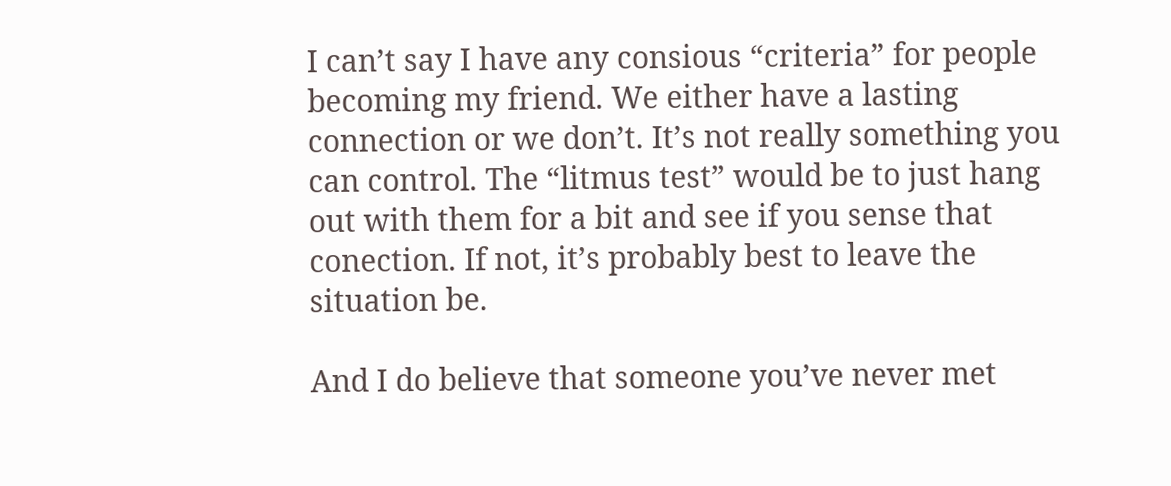I can’t say I have any consious “criteria” for people becoming my friend. We either have a lasting connection or we don’t. It’s not really something you can control. The “litmus test” would be to just hang out with them for a bit and see if you sense that conection. If not, it’s probably best to leave the situation be.

And I do believe that someone you’ve never met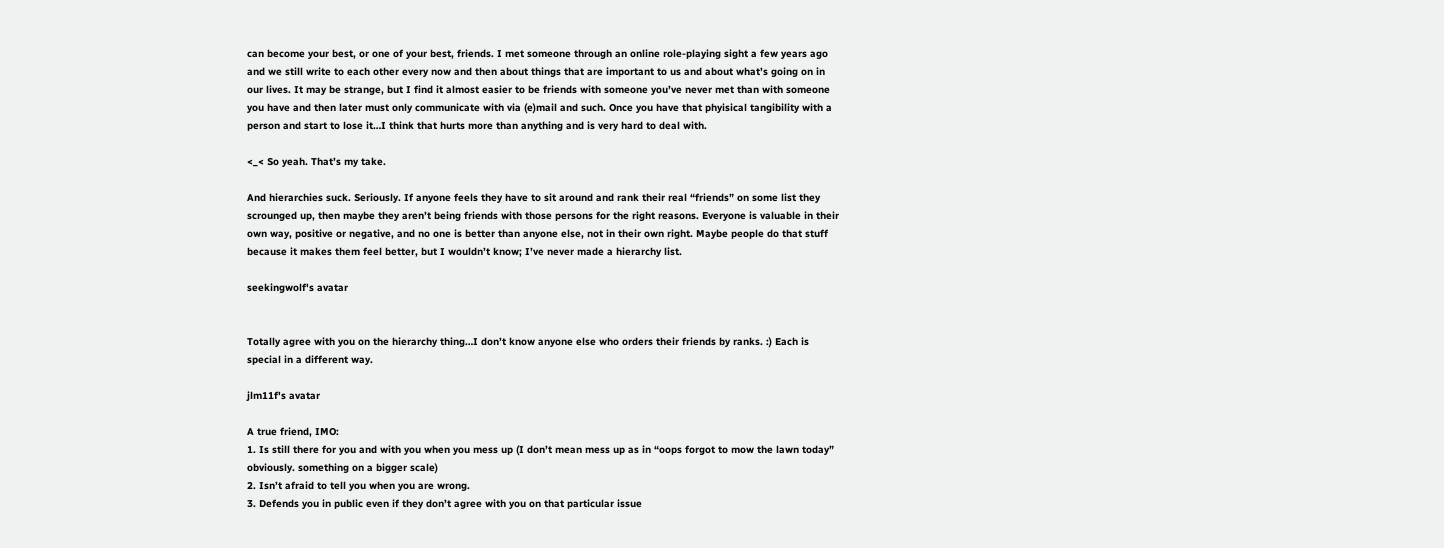can become your best, or one of your best, friends. I met someone through an online role-playing sight a few years ago and we still write to each other every now and then about things that are important to us and about what’s going on in our lives. It may be strange, but I find it almost easier to be friends with someone you’ve never met than with someone you have and then later must only communicate with via (e)mail and such. Once you have that phyisical tangibility with a person and start to lose it…I think that hurts more than anything and is very hard to deal with.

<_< So yeah. That’s my take.

And hierarchies suck. Seriously. If anyone feels they have to sit around and rank their real “friends” on some list they scrounged up, then maybe they aren’t being friends with those persons for the right reasons. Everyone is valuable in their own way, positive or negative, and no one is better than anyone else, not in their own right. Maybe people do that stuff because it makes them feel better, but I wouldn’t know; I’ve never made a hierarchy list.

seekingwolf's avatar


Totally agree with you on the hierarchy thing…I don’t know anyone else who orders their friends by ranks. :) Each is special in a different way.

jlm11f's avatar

A true friend, IMO:
1. Is still there for you and with you when you mess up (I don’t mean mess up as in “oops forgot to mow the lawn today” obviously. something on a bigger scale)
2. Isn’t afraid to tell you when you are wrong.
3. Defends you in public even if they don’t agree with you on that particular issue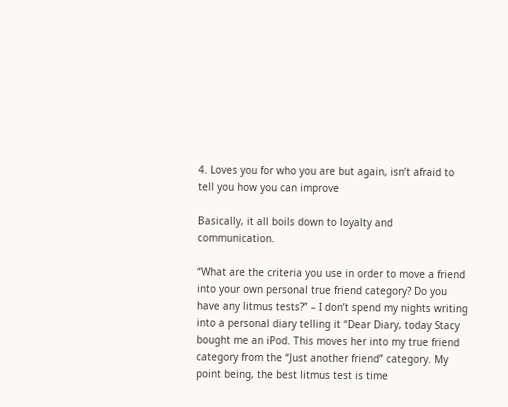4. Loves you for who you are but again, isn’t afraid to tell you how you can improve

Basically, it all boils down to loyalty and communication.

“What are the criteria you use in order to move a friend into your own personal true friend category? Do you have any litmus tests?” – I don’t spend my nights writing into a personal diary telling it “Dear Diary, today Stacy bought me an iPod. This moves her into my true friend category from the “Just another friend” category. My point being, the best litmus test is time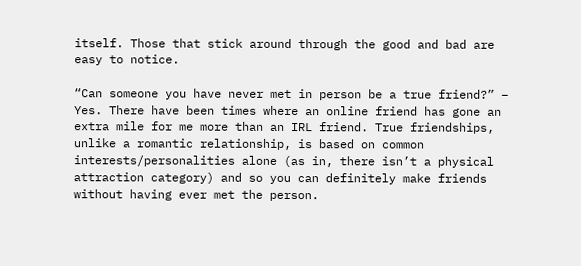itself. Those that stick around through the good and bad are easy to notice.

“Can someone you have never met in person be a true friend?” – Yes. There have been times where an online friend has gone an extra mile for me more than an IRL friend. True friendships, unlike a romantic relationship, is based on common interests/personalities alone (as in, there isn’t a physical attraction category) and so you can definitely make friends without having ever met the person.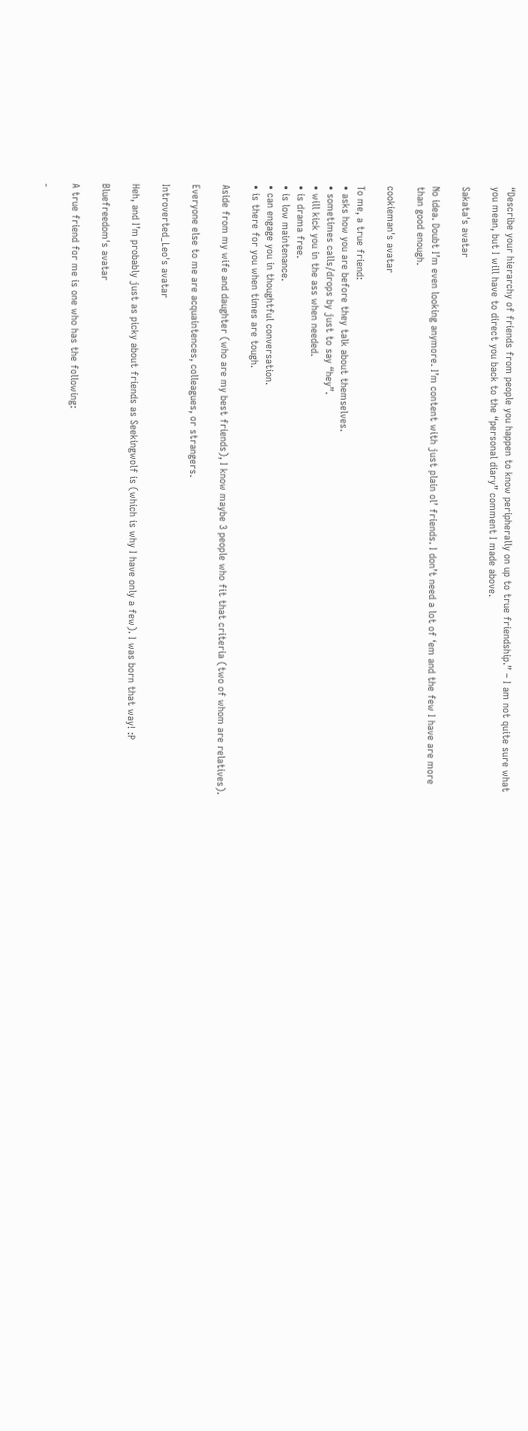“Describe your hierarchy of friends from people you happen to know peripherally on up to true friendship.” – I am not quite sure what you mean, but I will have to direct you back to the “personal diary” comment I made above.

Sakata's avatar

No idea. Doubt I’m even looking anymore. I’m content with just plain ol’ friends. I don’t need a lot of ‘em and the few I have are more than good enough.

cookieman's avatar

To me, a true friend:
• asks how you are before they talk about themselves.
• sometimes calls/drops by just to say “hey”.
• will kick you in the ass when needed.
• is drama free.
• is low maintenance.
• can engage you in thoughtful conversation.
• is there for you when times are tough.

Aside from my wife and daughter (who are my best friends), I know maybe 3 people who fit that criteria (two of whom are relatives).

Everyone else to me are acquaintences, colleagues, or strangers.

Introverted_Leo's avatar

Heh, and I’m probably just as picky about friends as Seekingwolf is (which is why I have only a few). I was born that way! :P

Bluefreedom's avatar

A true friend for me is one who has the following:

-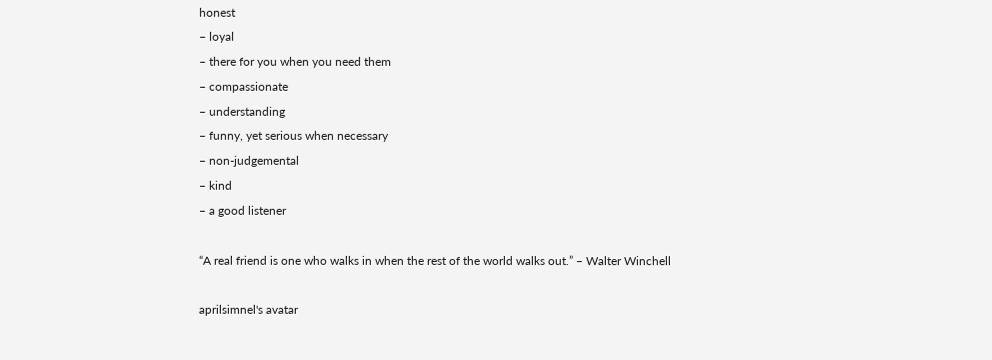honest
– loyal
– there for you when you need them
– compassionate
– understanding
– funny, yet serious when necessary
– non-judgemental
– kind
– a good listener

“A real friend is one who walks in when the rest of the world walks out.” – Walter Winchell

aprilsimnel's avatar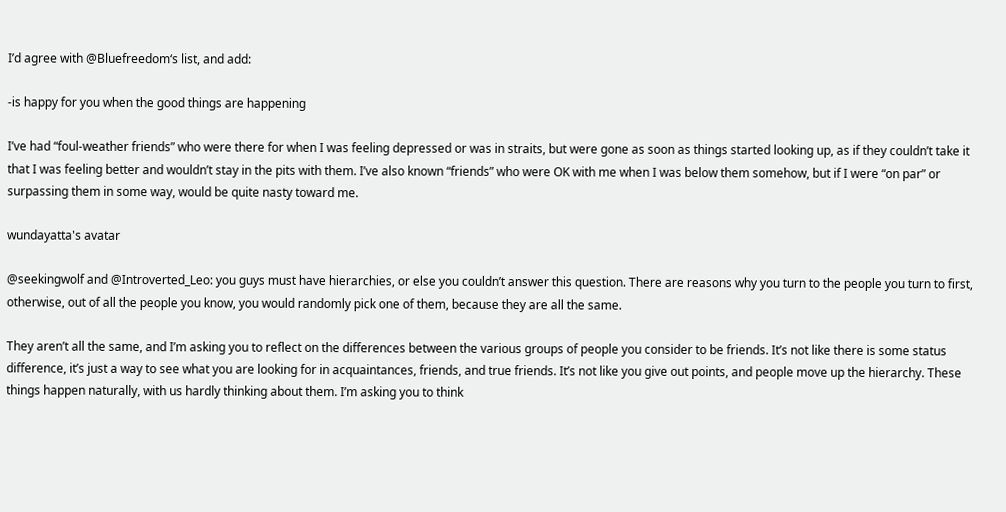I’d agree with @Bluefreedom‘s list, and add:

-is happy for you when the good things are happening

I’ve had “foul-weather friends” who were there for when I was feeling depressed or was in straits, but were gone as soon as things started looking up, as if they couldn’t take it that I was feeling better and wouldn’t stay in the pits with them. I’ve also known “friends” who were OK with me when I was below them somehow, but if I were “on par” or surpassing them in some way, would be quite nasty toward me.

wundayatta's avatar

@seekingwolf and @Introverted_Leo: you guys must have hierarchies, or else you couldn’t answer this question. There are reasons why you turn to the people you turn to first, otherwise, out of all the people you know, you would randomly pick one of them, because they are all the same.

They aren’t all the same, and I’m asking you to reflect on the differences between the various groups of people you consider to be friends. It’s not like there is some status difference, it’s just a way to see what you are looking for in acquaintances, friends, and true friends. It’s not like you give out points, and people move up the hierarchy. These things happen naturally, with us hardly thinking about them. I’m asking you to think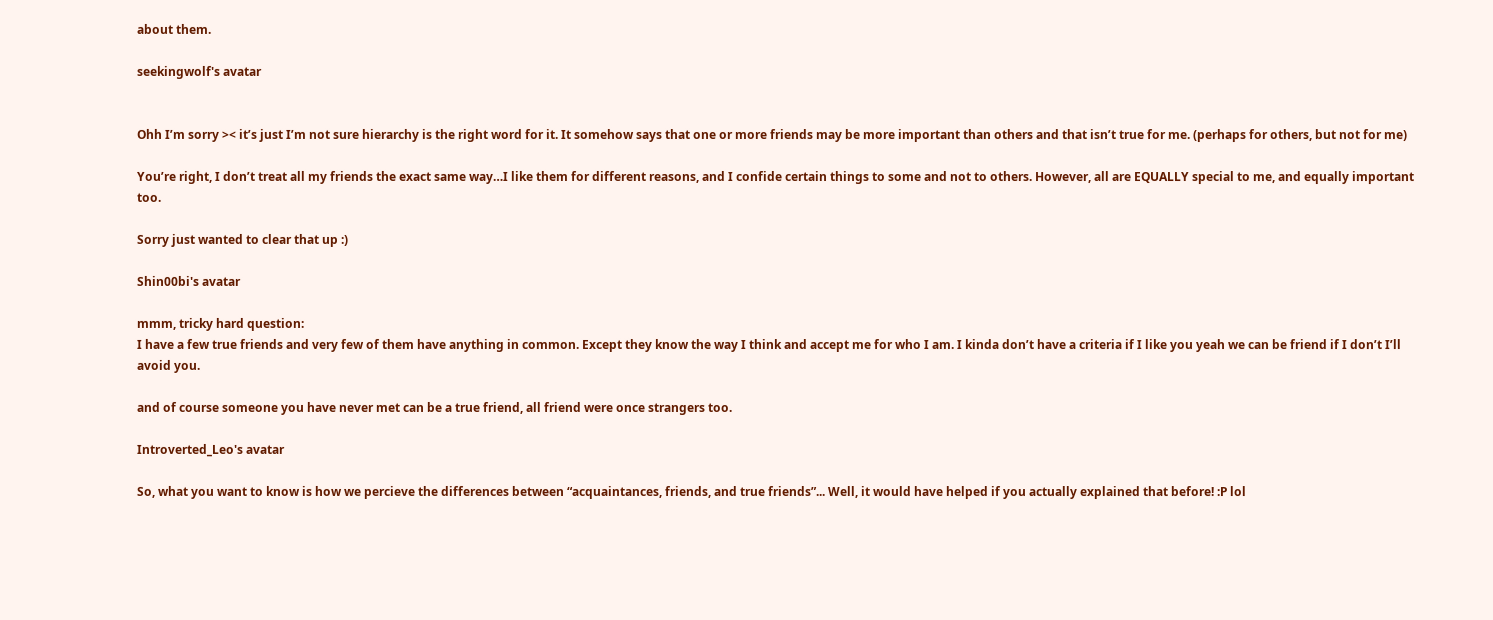about them.

seekingwolf's avatar


Ohh I’m sorry >< it’s just I’m not sure hierarchy is the right word for it. It somehow says that one or more friends may be more important than others and that isn’t true for me. (perhaps for others, but not for me)

You’re right, I don’t treat all my friends the exact same way…I like them for different reasons, and I confide certain things to some and not to others. However, all are EQUALLY special to me, and equally important too.

Sorry just wanted to clear that up :)

Shin00bi's avatar

mmm, tricky hard question:
I have a few true friends and very few of them have anything in common. Except they know the way I think and accept me for who I am. I kinda don’t have a criteria if I like you yeah we can be friend if I don’t I’ll avoid you.

and of course someone you have never met can be a true friend, all friend were once strangers too.

Introverted_Leo's avatar

So, what you want to know is how we percieve the differences between “acquaintances, friends, and true friends”... Well, it would have helped if you actually explained that before! :P lol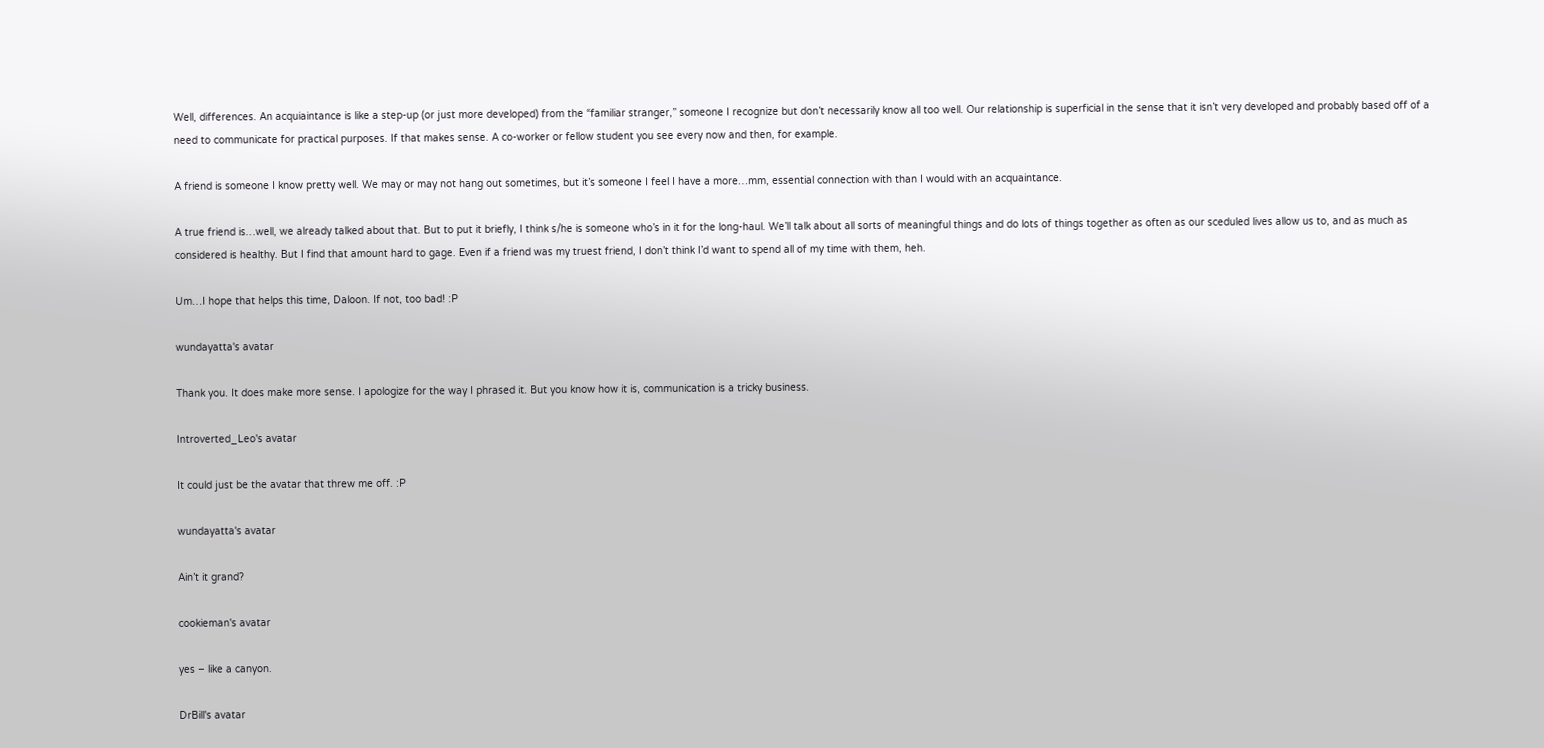Well, differences. An acquiaintance is like a step-up (or just more developed) from the “familiar stranger,” someone I recognize but don’t necessarily know all too well. Our relationship is superficial in the sense that it isn’t very developed and probably based off of a need to communicate for practical purposes. If that makes sense. A co-worker or fellow student you see every now and then, for example.

A friend is someone I know pretty well. We may or may not hang out sometimes, but it’s someone I feel I have a more…mm, essential connection with than I would with an acquaintance.

A true friend is…well, we already talked about that. But to put it briefly, I think s/he is someone who’s in it for the long-haul. We’ll talk about all sorts of meaningful things and do lots of things together as often as our sceduled lives allow us to, and as much as considered is healthy. But I find that amount hard to gage. Even if a friend was my truest friend, I don’t think I’d want to spend all of my time with them, heh.

Um…I hope that helps this time, Daloon. If not, too bad! :P

wundayatta's avatar

Thank you. It does make more sense. I apologize for the way I phrased it. But you know how it is, communication is a tricky business.

Introverted_Leo's avatar

It could just be the avatar that threw me off. :P

wundayatta's avatar

Ain’t it grand?

cookieman's avatar

yes – like a canyon.

DrBill's avatar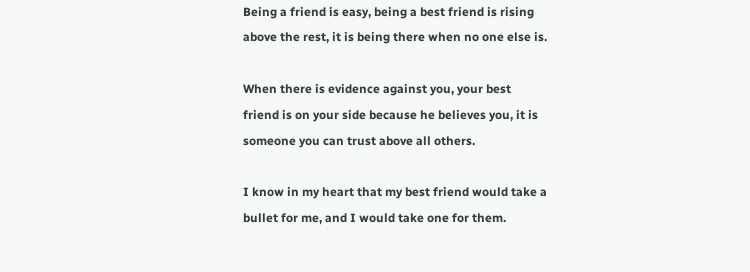Being a friend is easy, being a best friend is rising above the rest, it is being there when no one else is.

When there is evidence against you, your best friend is on your side because he believes you, it is someone you can trust above all others.

I know in my heart that my best friend would take a bullet for me, and I would take one for them.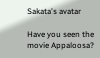Sakata's avatar

Have you seen the movie Appaloosa?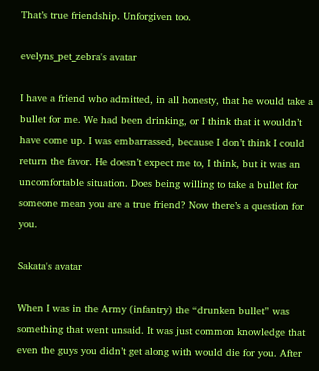That’s true friendship. Unforgiven too.

evelyns_pet_zebra's avatar

I have a friend who admitted, in all honesty, that he would take a bullet for me. We had been drinking, or I think that it wouldn’t have come up. I was embarrassed, because I don’t think I could return the favor. He doesn’t expect me to, I think, but it was an uncomfortable situation. Does being willing to take a bullet for someone mean you are a true friend? Now there’s a question for you.

Sakata's avatar

When I was in the Army (infantry) the “drunken bullet” was something that went unsaid. It was just common knowledge that even the guys you didn’t get along with would die for you. After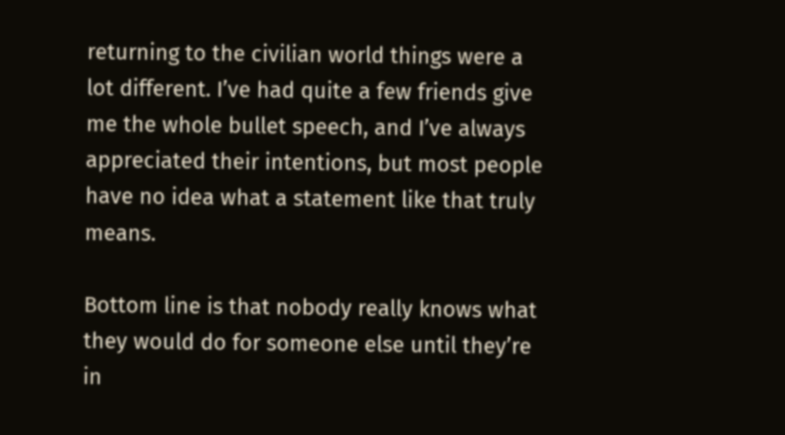returning to the civilian world things were a lot different. I’ve had quite a few friends give me the whole bullet speech, and I’ve always appreciated their intentions, but most people have no idea what a statement like that truly means.

Bottom line is that nobody really knows what they would do for someone else until they’re in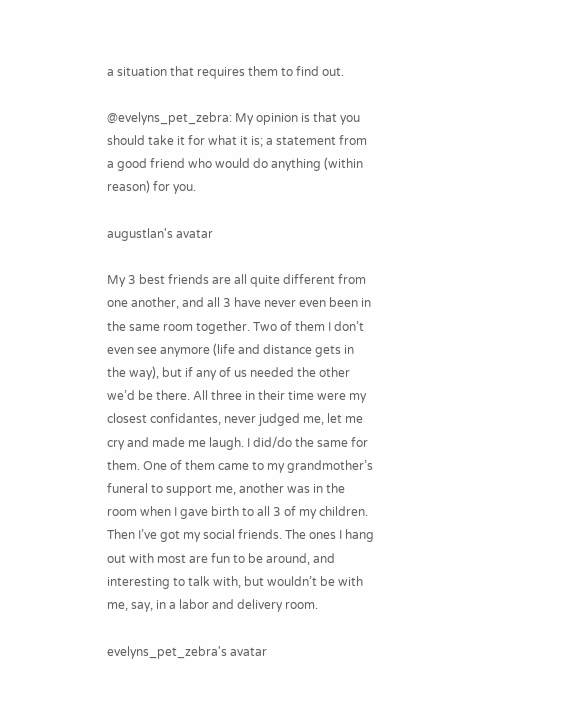a situation that requires them to find out.

@evelyns_pet_zebra: My opinion is that you should take it for what it is; a statement from a good friend who would do anything (within reason) for you.

augustlan's avatar

My 3 best friends are all quite different from one another, and all 3 have never even been in the same room together. Two of them I don’t even see anymore (life and distance gets in the way), but if any of us needed the other we’d be there. All three in their time were my closest confidantes, never judged me, let me cry and made me laugh. I did/do the same for them. One of them came to my grandmother’s funeral to support me, another was in the room when I gave birth to all 3 of my children. Then I’ve got my social friends. The ones I hang out with most are fun to be around, and interesting to talk with, but wouldn’t be with me, say, in a labor and delivery room.

evelyns_pet_zebra's avatar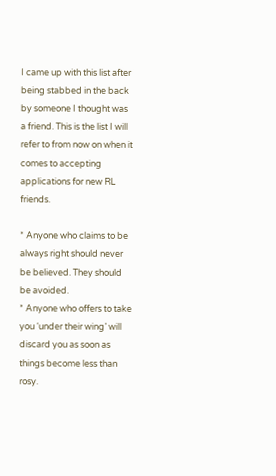I came up with this list after being stabbed in the back by someone I thought was a friend. This is the list I will refer to from now on when it comes to accepting applications for new RL friends.

* Anyone who claims to be always right should never be believed. They should be avoided.
* Anyone who offers to take you ‘under their wing’ will discard you as soon as things become less than rosy.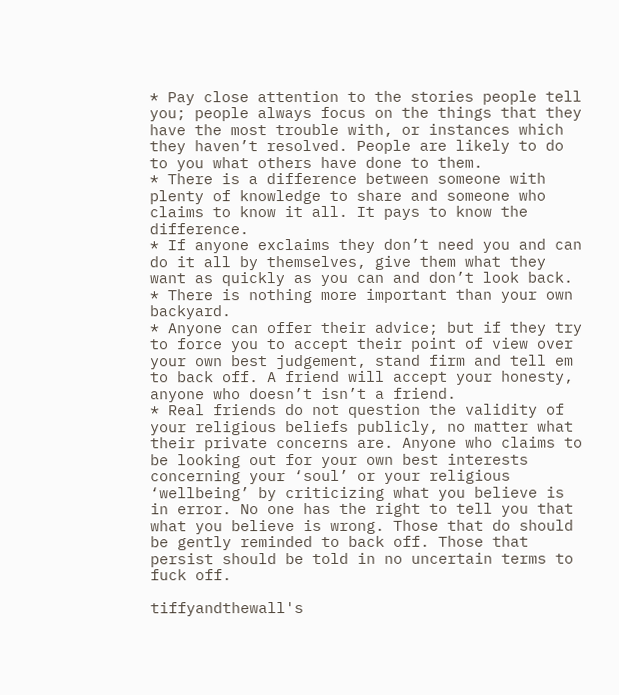* Pay close attention to the stories people tell you; people always focus on the things that they have the most trouble with, or instances which they haven’t resolved. People are likely to do to you what others have done to them.
* There is a difference between someone with plenty of knowledge to share and someone who claims to know it all. It pays to know the difference.
* If anyone exclaims they don’t need you and can do it all by themselves, give them what they want as quickly as you can and don’t look back.
* There is nothing more important than your own backyard.
* Anyone can offer their advice; but if they try to force you to accept their point of view over your own best judgement, stand firm and tell em to back off. A friend will accept your honesty, anyone who doesn’t isn’t a friend.
* Real friends do not question the validity of your religious beliefs publicly, no matter what their private concerns are. Anyone who claims to be looking out for your own best interests concerning your ‘soul’ or your religious ‘wellbeing’ by criticizing what you believe is in error. No one has the right to tell you that what you believe is wrong. Those that do should be gently reminded to back off. Those that persist should be told in no uncertain terms to fuck off.

tiffyandthewall's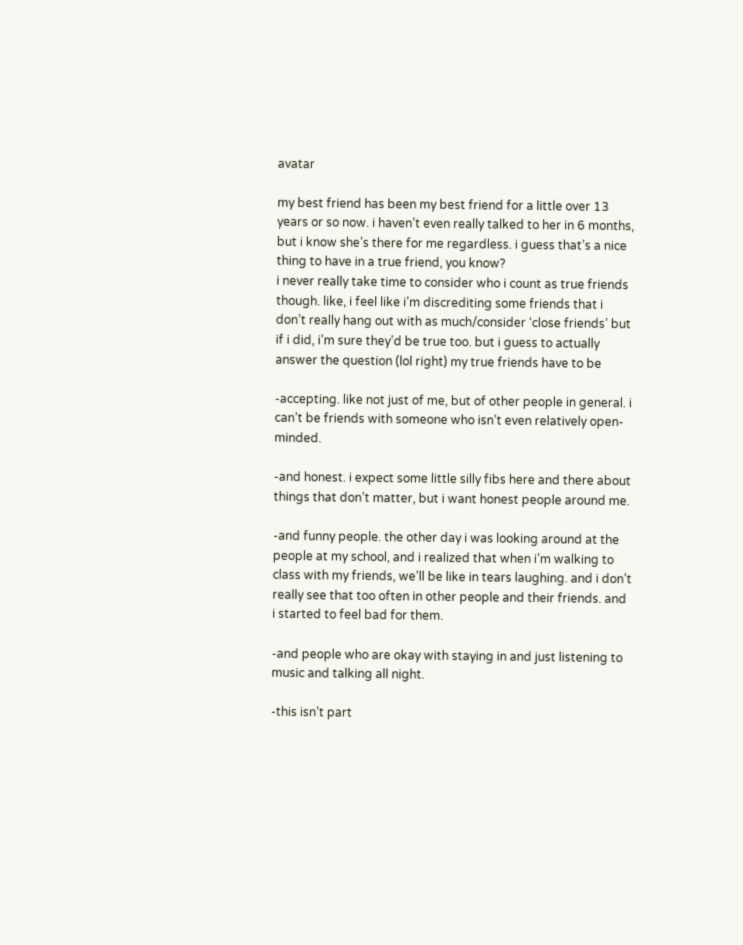avatar

my best friend has been my best friend for a little over 13 years or so now. i haven’t even really talked to her in 6 months, but i know she’s there for me regardless. i guess that’s a nice thing to have in a true friend, you know?
i never really take time to consider who i count as true friends though. like, i feel like i’m discrediting some friends that i don’t really hang out with as much/consider ‘close friends’ but if i did, i’m sure they’d be true too. but i guess to actually answer the question (lol right) my true friends have to be

-accepting. like not just of me, but of other people in general. i can’t be friends with someone who isn’t even relatively open-minded.

-and honest. i expect some little silly fibs here and there about things that don’t matter, but i want honest people around me.

-and funny people. the other day i was looking around at the people at my school, and i realized that when i’m walking to class with my friends, we’ll be like in tears laughing. and i don’t really see that too often in other people and their friends. and i started to feel bad for them.

-and people who are okay with staying in and just listening to music and talking all night.

-this isn’t part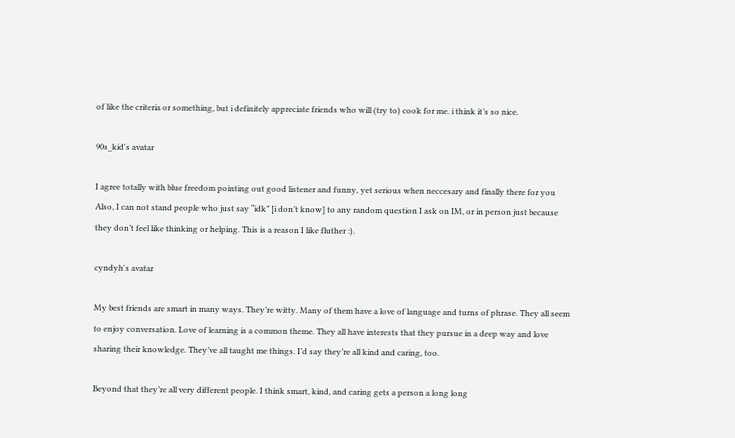of like the criteria or something, but i definitely appreciate friends who will (try to) cook for me. i think it’s so nice.

90s_kid's avatar

I agree totally with blue freedom pointing out good listener and funny, yet serious when neccesary and finally there for you
Also, I can not stand people who just say “idk” [i don’t know] to any random question I ask on IM, or in person just because they don’t feel like thinking or helping. This is a reason I like fluther :).

cyndyh's avatar

My best friends are smart in many ways. They’re witty. Many of them have a love of language and turns of phrase. They all seem to enjoy conversation. Love of learning is a common theme. They all have interests that they pursue in a deep way and love sharing their knowledge. They’ve all taught me things. I’d say they’re all kind and caring, too.

Beyond that they’re all very different people. I think smart, kind, and caring gets a person a long long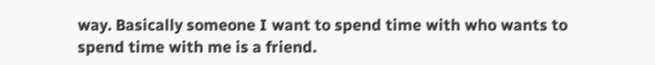way. Basically someone I want to spend time with who wants to spend time with me is a friend.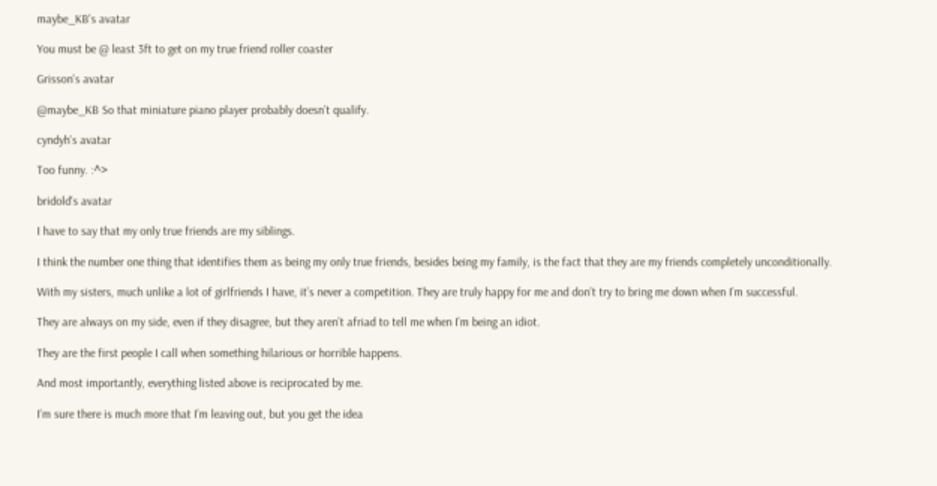maybe_KB's avatar

You must be @ least 3ft to get on my true friend roller coaster

Grisson's avatar

@maybe_KB So that miniature piano player probably doesn’t qualify.

cyndyh's avatar

Too funny. :^>

bridold's avatar

I have to say that my only true friends are my siblings.

I think the number one thing that identifies them as being my only true friends, besides being my family, is the fact that they are my friends completely unconditionally.

With my sisters, much unlike a lot of girlfriends I have, it’s never a competition. They are truly happy for me and don’t try to bring me down when I’m successful.

They are always on my side, even if they disagree, but they aren’t afriad to tell me when I’m being an idiot.

They are the first people I call when something hilarious or horrible happens.

And most importantly, everything listed above is reciprocated by me.

I’m sure there is much more that I’m leaving out, but you get the idea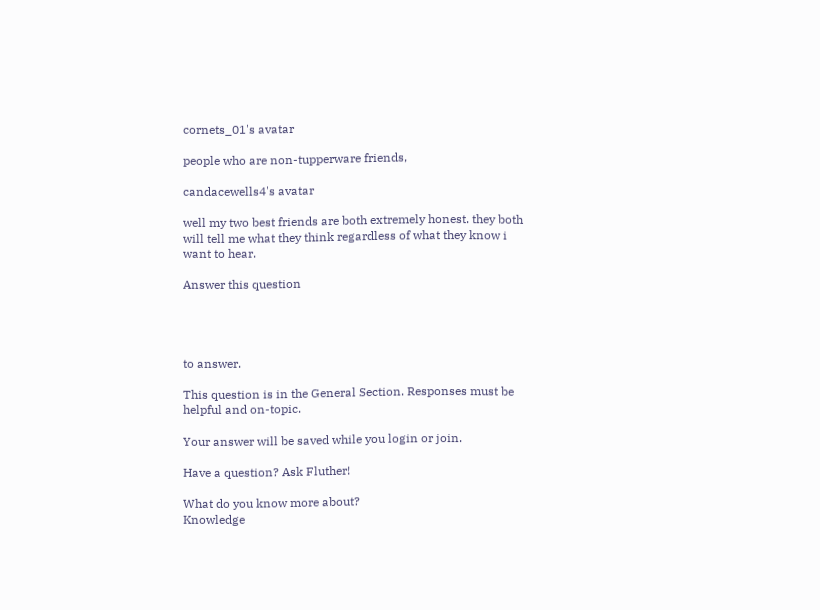cornets_01's avatar

people who are non-tupperware friends,

candacewells4's avatar

well my two best friends are both extremely honest. they both will tell me what they think regardless of what they know i want to hear.

Answer this question




to answer.

This question is in the General Section. Responses must be helpful and on-topic.

Your answer will be saved while you login or join.

Have a question? Ask Fluther!

What do you know more about?
Knowledge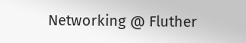Networking @ Fluther